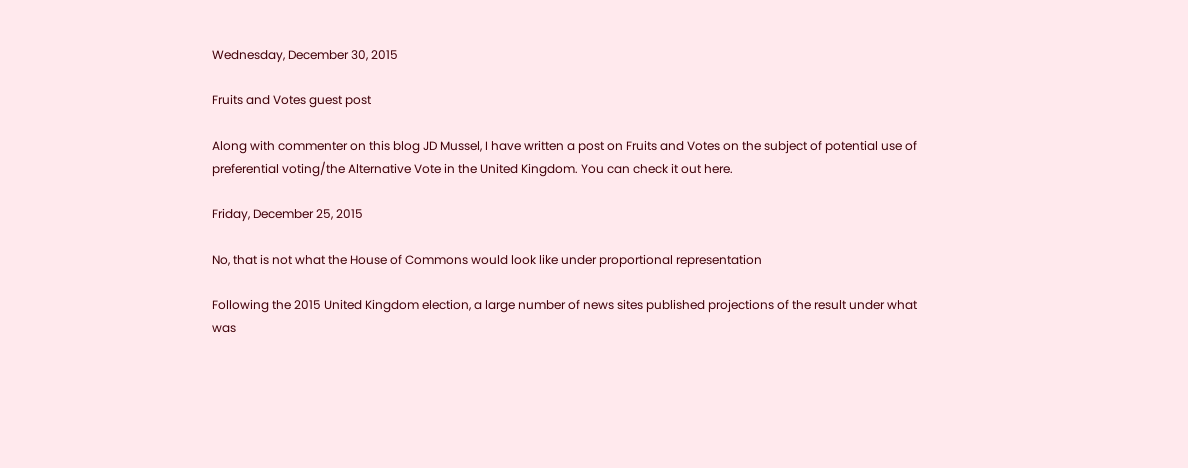Wednesday, December 30, 2015

Fruits and Votes guest post

Along with commenter on this blog JD Mussel, I have written a post on Fruits and Votes on the subject of potential use of preferential voting/the Alternative Vote in the United Kingdom. You can check it out here.

Friday, December 25, 2015

No, that is not what the House of Commons would look like under proportional representation

Following the 2015 United Kingdom election, a large number of news sites published projections of the result under what was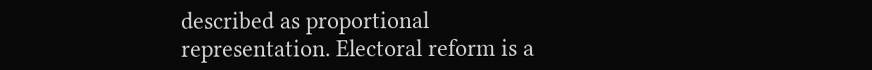described as proportional representation. Electoral reform is a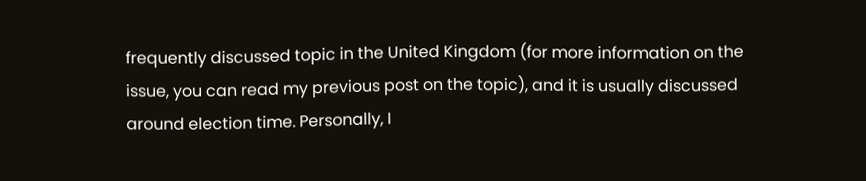frequently discussed topic in the United Kingdom (for more information on the issue, you can read my previous post on the topic), and it is usually discussed around election time. Personally, I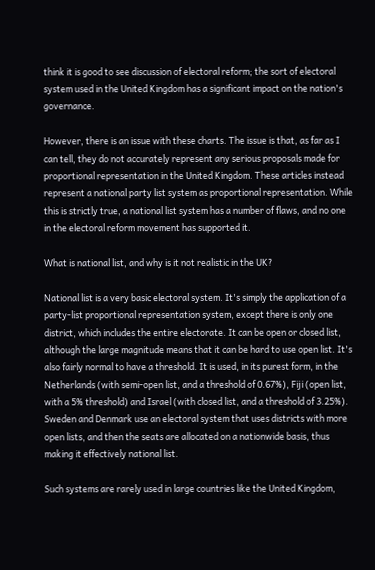think it is good to see discussion of electoral reform; the sort of electoral system used in the United Kingdom has a significant impact on the nation's governance.

However, there is an issue with these charts. The issue is that, as far as I can tell, they do not accurately represent any serious proposals made for proportional representation in the United Kingdom. These articles instead represent a national party list system as proportional representation. While this is strictly true, a national list system has a number of flaws, and no one in the electoral reform movement has supported it.

What is national list, and why is it not realistic in the UK?

National list is a very basic electoral system. It's simply the application of a party-list proportional representation system, except there is only one district, which includes the entire electorate. It can be open or closed list, although the large magnitude means that it can be hard to use open list. It's also fairly normal to have a threshold. It is used, in its purest form, in the Netherlands (with semi-open list, and a threshold of 0.67%), Fiji (open list, with a 5% threshold) and Israel (with closed list, and a threshold of 3.25%). Sweden and Denmark use an electoral system that uses districts with more open lists, and then the seats are allocated on a nationwide basis, thus making it effectively national list.

Such systems are rarely used in large countries like the United Kingdom,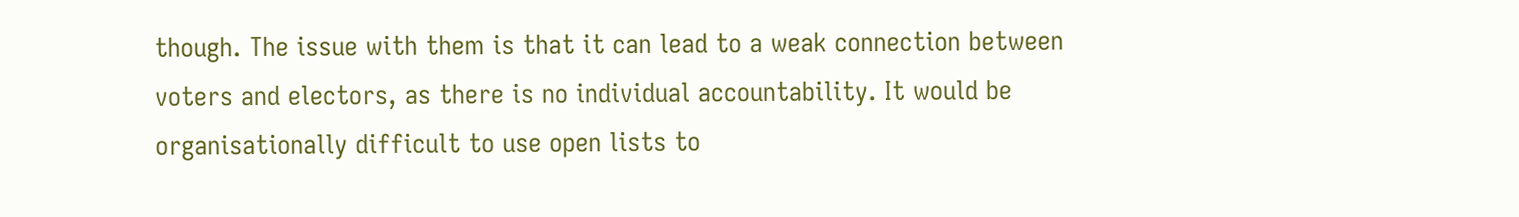though. The issue with them is that it can lead to a weak connection between voters and electors, as there is no individual accountability. It would be organisationally difficult to use open lists to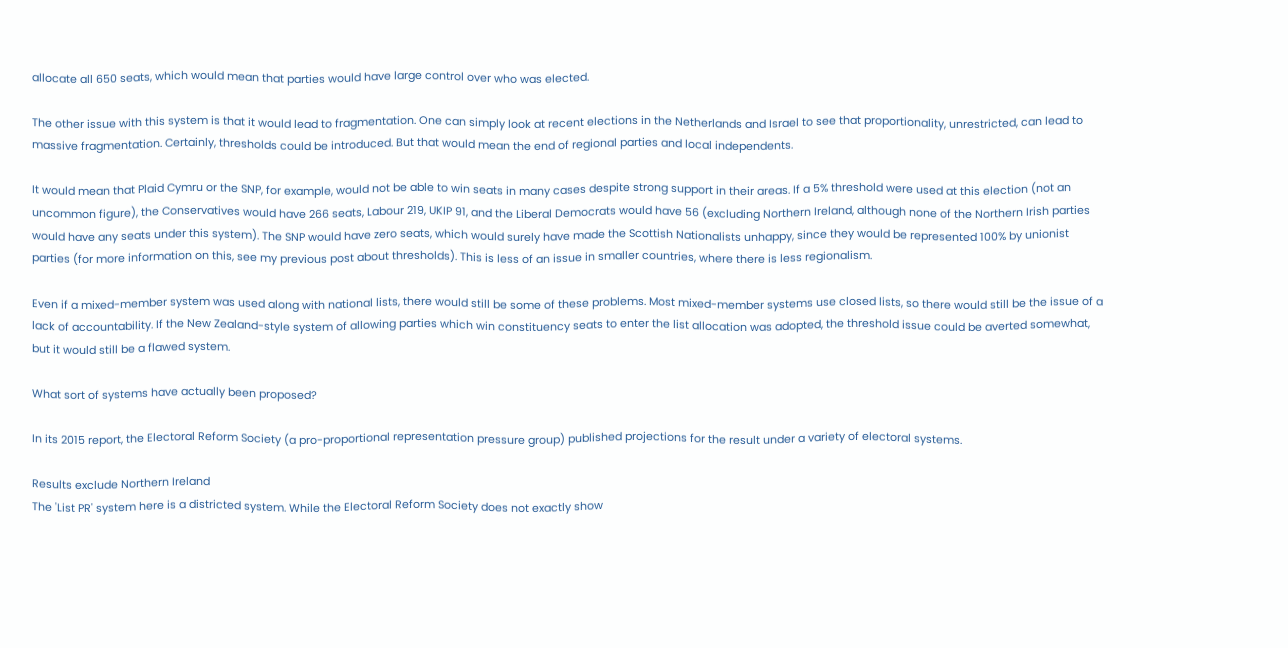allocate all 650 seats, which would mean that parties would have large control over who was elected.

The other issue with this system is that it would lead to fragmentation. One can simply look at recent elections in the Netherlands and Israel to see that proportionality, unrestricted, can lead to massive fragmentation. Certainly, thresholds could be introduced. But that would mean the end of regional parties and local independents.

It would mean that Plaid Cymru or the SNP, for example, would not be able to win seats in many cases despite strong support in their areas. If a 5% threshold were used at this election (not an uncommon figure), the Conservatives would have 266 seats, Labour 219, UKIP 91, and the Liberal Democrats would have 56 (excluding Northern Ireland, although none of the Northern Irish parties would have any seats under this system). The SNP would have zero seats, which would surely have made the Scottish Nationalists unhappy, since they would be represented 100% by unionist parties (for more information on this, see my previous post about thresholds). This is less of an issue in smaller countries, where there is less regionalism.

Even if a mixed-member system was used along with national lists, there would still be some of these problems. Most mixed-member systems use closed lists, so there would still be the issue of a lack of accountability. If the New Zealand-style system of allowing parties which win constituency seats to enter the list allocation was adopted, the threshold issue could be averted somewhat, but it would still be a flawed system.

What sort of systems have actually been proposed?

In its 2015 report, the Electoral Reform Society (a pro-proportional representation pressure group) published projections for the result under a variety of electoral systems.

Results exclude Northern Ireland
The 'List PR' system here is a districted system. While the Electoral Reform Society does not exactly show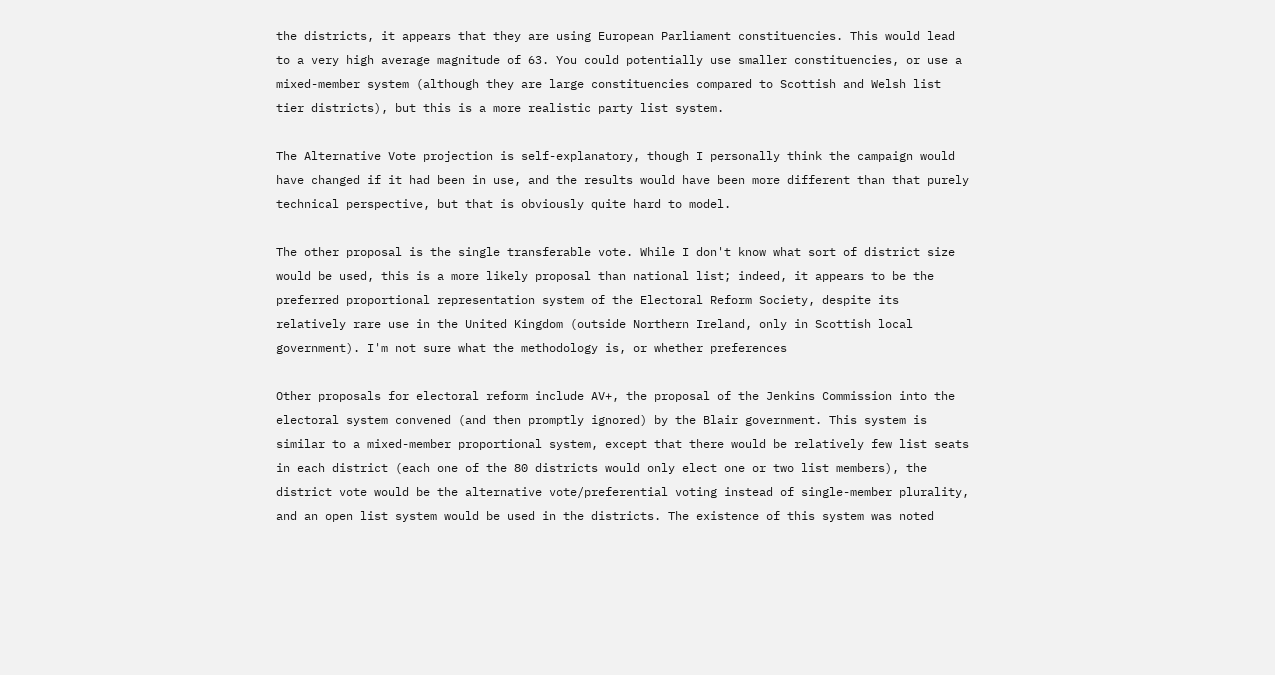the districts, it appears that they are using European Parliament constituencies. This would lead to a very high average magnitude of 63. You could potentially use smaller constituencies, or use a mixed-member system (although they are large constituencies compared to Scottish and Welsh list tier districts), but this is a more realistic party list system.

The Alternative Vote projection is self-explanatory, though I personally think the campaign would have changed if it had been in use, and the results would have been more different than that purely technical perspective, but that is obviously quite hard to model.

The other proposal is the single transferable vote. While I don't know what sort of district size would be used, this is a more likely proposal than national list; indeed, it appears to be the preferred proportional representation system of the Electoral Reform Society, despite its relatively rare use in the United Kingdom (outside Northern Ireland, only in Scottish local government). I'm not sure what the methodology is, or whether preferences

Other proposals for electoral reform include AV+, the proposal of the Jenkins Commission into the electoral system convened (and then promptly ignored) by the Blair government. This system is similar to a mixed-member proportional system, except that there would be relatively few list seats in each district (each one of the 80 districts would only elect one or two list members), the district vote would be the alternative vote/preferential voting instead of single-member plurality, and an open list system would be used in the districts. The existence of this system was noted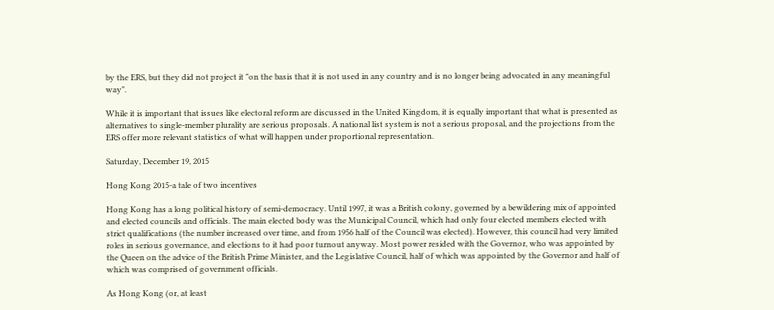by the ERS, but they did not project it "on the basis that it is not used in any country and is no longer being advocated in any meaningful way".

While it is important that issues like electoral reform are discussed in the United Kingdom, it is equally important that what is presented as alternatives to single-member plurality are serious proposals. A national list system is not a serious proposal, and the projections from the ERS offer more relevant statistics of what will happen under proportional representation.

Saturday, December 19, 2015

Hong Kong 2015-a tale of two incentives

Hong Kong has a long political history of semi-democracy. Until 1997, it was a British colony, governed by a bewildering mix of appointed and elected councils and officials. The main elected body was the Municipal Council, which had only four elected members elected with strict qualifications (the number increased over time, and from 1956 half of the Council was elected). However, this council had very limited roles in serious governance, and elections to it had poor turnout anyway. Most power resided with the Governor, who was appointed by the Queen on the advice of the British Prime Minister, and the Legislative Council, half of which was appointed by the Governor and half of which was comprised of government officials.

As Hong Kong (or, at least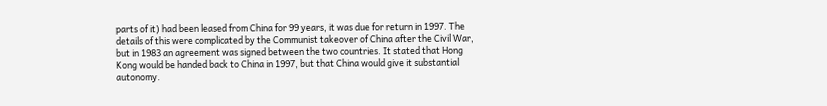parts of it) had been leased from China for 99 years, it was due for return in 1997. The details of this were complicated by the Communist takeover of China after the Civil War, but in 1983 an agreement was signed between the two countries. It stated that Hong Kong would be handed back to China in 1997, but that China would give it substantial autonomy.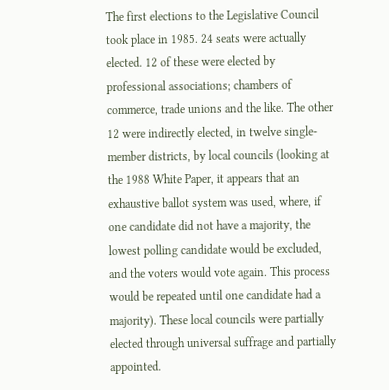The first elections to the Legislative Council took place in 1985. 24 seats were actually elected. 12 of these were elected by professional associations; chambers of commerce, trade unions and the like. The other 12 were indirectly elected, in twelve single-member districts, by local councils (looking at the 1988 White Paper, it appears that an exhaustive ballot system was used, where, if one candidate did not have a majority, the lowest polling candidate would be excluded, and the voters would vote again. This process would be repeated until one candidate had a majority). These local councils were partially elected through universal suffrage and partially appointed.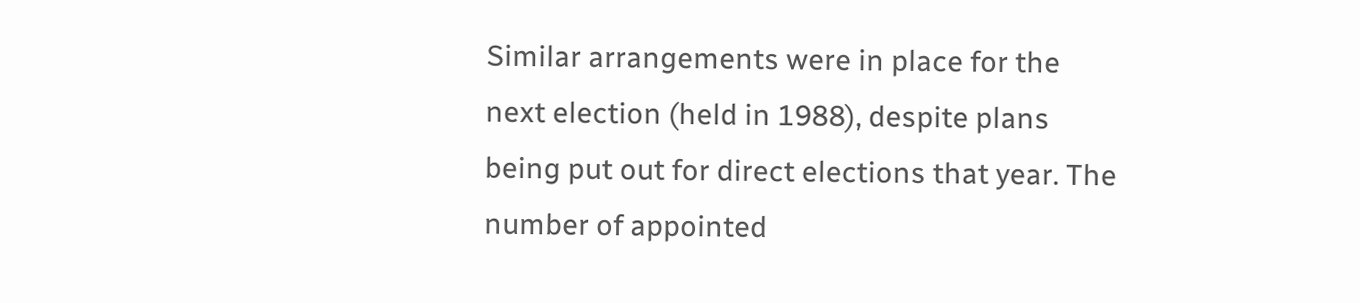Similar arrangements were in place for the next election (held in 1988), despite plans being put out for direct elections that year. The number of appointed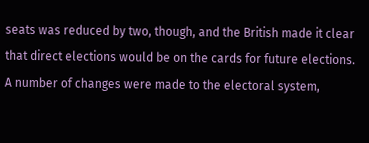seats was reduced by two, though, and the British made it clear that direct elections would be on the cards for future elections. A number of changes were made to the electoral system,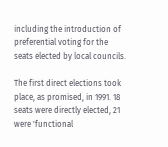including the introduction of preferential voting for the seats elected by local councils.

The first direct elections took place, as promised, in 1991. 18 seats were directly elected, 21 were 'functional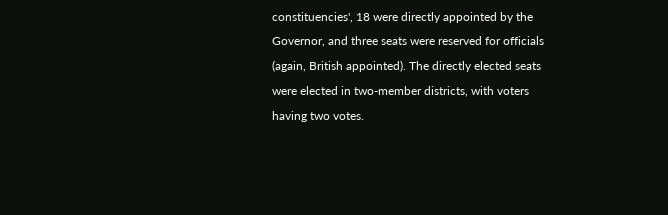constituencies', 18 were directly appointed by the Governor, and three seats were reserved for officials (again, British appointed). The directly elected seats were elected in two-member districts, with voters having two votes.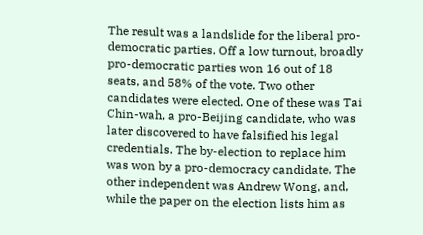The result was a landslide for the liberal pro-democratic parties. Off a low turnout, broadly pro-democratic parties won 16 out of 18 seats, and 58% of the vote. Two other candidates were elected. One of these was Tai Chin-wah, a pro-Beijing candidate, who was later discovered to have falsified his legal credentials. The by-election to replace him was won by a pro-democracy candidate. The other independent was Andrew Wong, and, while the paper on the election lists him as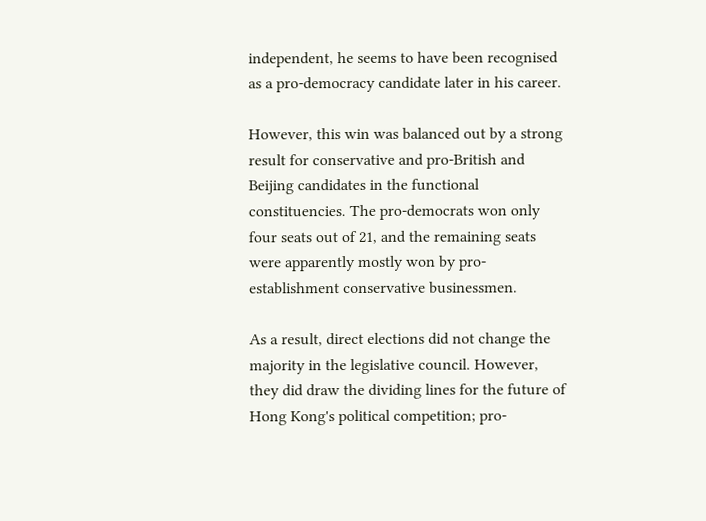independent, he seems to have been recognised as a pro-democracy candidate later in his career.

However, this win was balanced out by a strong result for conservative and pro-British and Beijing candidates in the functional constituencies. The pro-democrats won only four seats out of 21, and the remaining seats were apparently mostly won by pro-establishment conservative businessmen.

As a result, direct elections did not change the majority in the legislative council. However, they did draw the dividing lines for the future of Hong Kong's political competition; pro-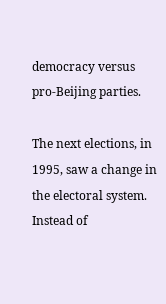democracy versus pro-Beijing parties.

The next elections, in 1995, saw a change in the electoral system. Instead of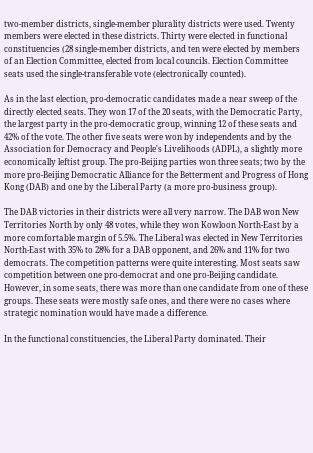two-member districts, single-member plurality districts were used. Twenty members were elected in these districts. Thirty were elected in functional constituencies (28 single-member districts, and ten were elected by members of an Election Committee, elected from local councils. Election Committee seats used the single-transferable vote (electronically counted).

As in the last election, pro-democratic candidates made a near sweep of the directly elected seats. They won 17 of the 20 seats, with the Democratic Party, the largest party in the pro-democratic group, winning 12 of these seats and 42% of the vote. The other five seats were won by independents and by the Association for Democracy and People's Livelihoods (ADPL), a slightly more economically leftist group. The pro-Beijing parties won three seats; two by the more pro-Beijing Democratic Alliance for the Betterment and Progress of Hong Kong (DAB) and one by the Liberal Party (a more pro-business group).

The DAB victories in their districts were all very narrow. The DAB won New Territories North by only 48 votes, while they won Kowloon North-East by a more comfortable margin of 5.5%. The Liberal was elected in New Territories North-East with 35% to 28% for a DAB opponent, and 26% and 11% for two democrats. The competition patterns were quite interesting. Most seats saw competition between one pro-democrat and one pro-Beijing candidate. However, in some seats, there was more than one candidate from one of these groups. These seats were mostly safe ones, and there were no cases where strategic nomination would have made a difference.

In the functional constituencies, the Liberal Party dominated. Their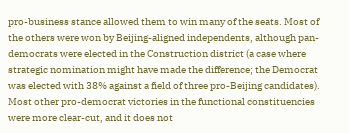pro-business stance allowed them to win many of the seats. Most of the others were won by Beijing-aligned independents, although pan-democrats were elected in the Construction district (a case where strategic nomination might have made the difference; the Democrat was elected with 38% against a field of three pro-Beijing candidates). Most other pro-democrat victories in the functional constituencies were more clear-cut, and it does not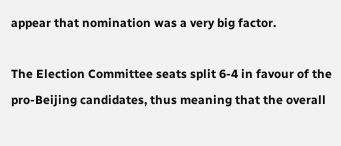appear that nomination was a very big factor.

The Election Committee seats split 6-4 in favour of the pro-Beijing candidates, thus meaning that the overall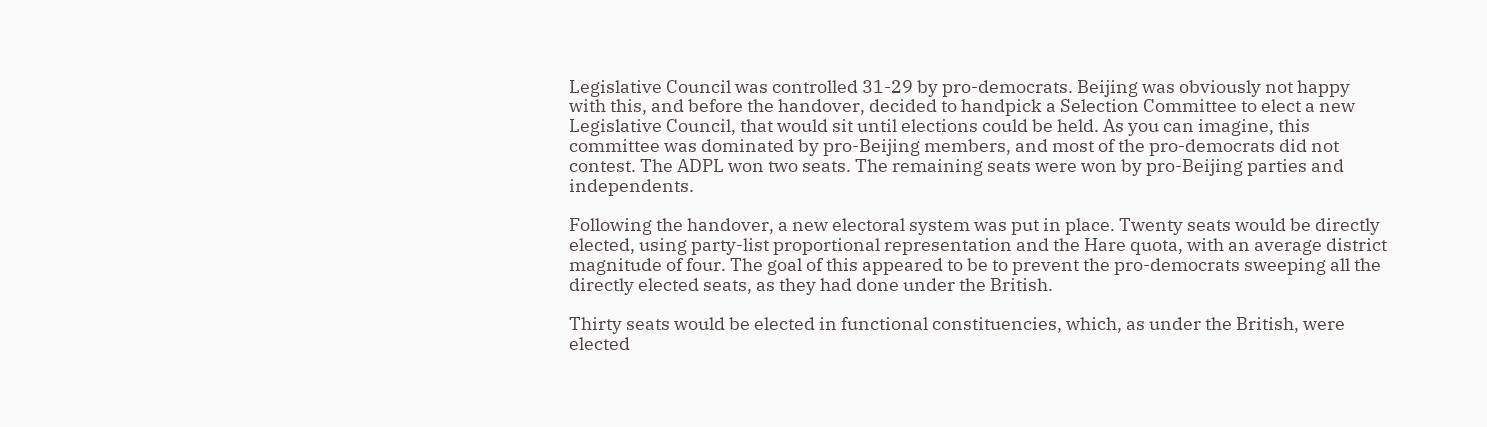Legislative Council was controlled 31-29 by pro-democrats. Beijing was obviously not happy with this, and before the handover, decided to handpick a Selection Committee to elect a new Legislative Council, that would sit until elections could be held. As you can imagine, this committee was dominated by pro-Beijing members, and most of the pro-democrats did not contest. The ADPL won two seats. The remaining seats were won by pro-Beijing parties and independents.

Following the handover, a new electoral system was put in place. Twenty seats would be directly elected, using party-list proportional representation and the Hare quota, with an average district magnitude of four. The goal of this appeared to be to prevent the pro-democrats sweeping all the directly elected seats, as they had done under the British.

Thirty seats would be elected in functional constituencies, which, as under the British, were elected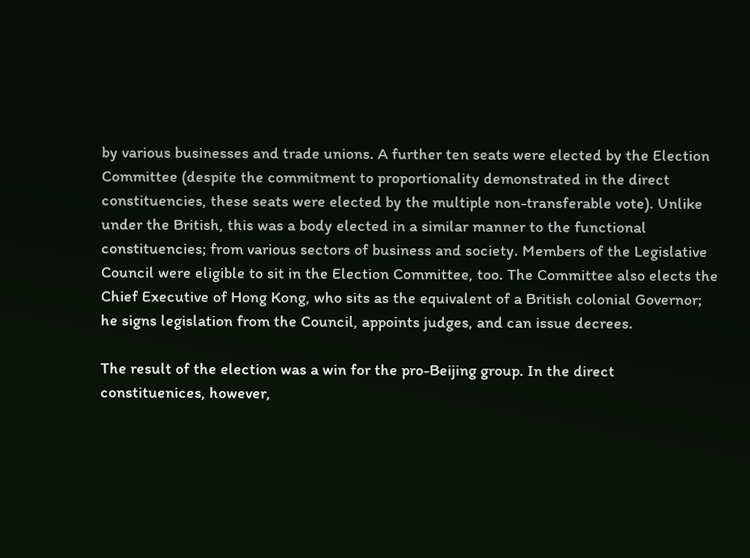by various businesses and trade unions. A further ten seats were elected by the Election Committee (despite the commitment to proportionality demonstrated in the direct constituencies, these seats were elected by the multiple non-transferable vote). Unlike under the British, this was a body elected in a similar manner to the functional constituencies; from various sectors of business and society. Members of the Legislative Council were eligible to sit in the Election Committee, too. The Committee also elects the Chief Executive of Hong Kong, who sits as the equivalent of a British colonial Governor; he signs legislation from the Council, appoints judges, and can issue decrees.

The result of the election was a win for the pro-Beijing group. In the direct constituenices, however,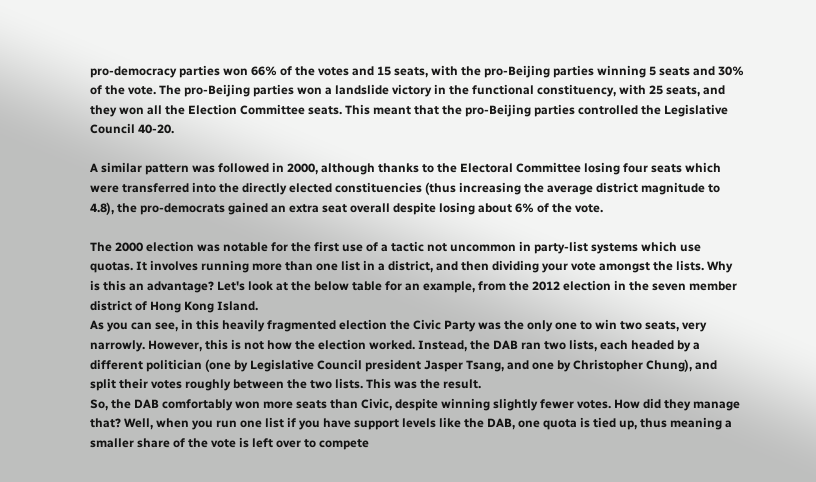pro-democracy parties won 66% of the votes and 15 seats, with the pro-Beijing parties winning 5 seats and 30% of the vote. The pro-Beijing parties won a landslide victory in the functional constituency, with 25 seats, and they won all the Election Committee seats. This meant that the pro-Beijing parties controlled the Legislative Council 40-20.

A similar pattern was followed in 2000, although thanks to the Electoral Committee losing four seats which were transferred into the directly elected constituencies (thus increasing the average district magnitude to 4.8), the pro-democrats gained an extra seat overall despite losing about 6% of the vote.

The 2000 election was notable for the first use of a tactic not uncommon in party-list systems which use quotas. It involves running more than one list in a district, and then dividing your vote amongst the lists. Why is this an advantage? Let's look at the below table for an example, from the 2012 election in the seven member district of Hong Kong Island.
As you can see, in this heavily fragmented election the Civic Party was the only one to win two seats, very narrowly. However, this is not how the election worked. Instead, the DAB ran two lists, each headed by a different politician (one by Legislative Council president Jasper Tsang, and one by Christopher Chung), and split their votes roughly between the two lists. This was the result.
So, the DAB comfortably won more seats than Civic, despite winning slightly fewer votes. How did they manage that? Well, when you run one list if you have support levels like the DAB, one quota is tied up, thus meaning a smaller share of the vote is left over to compete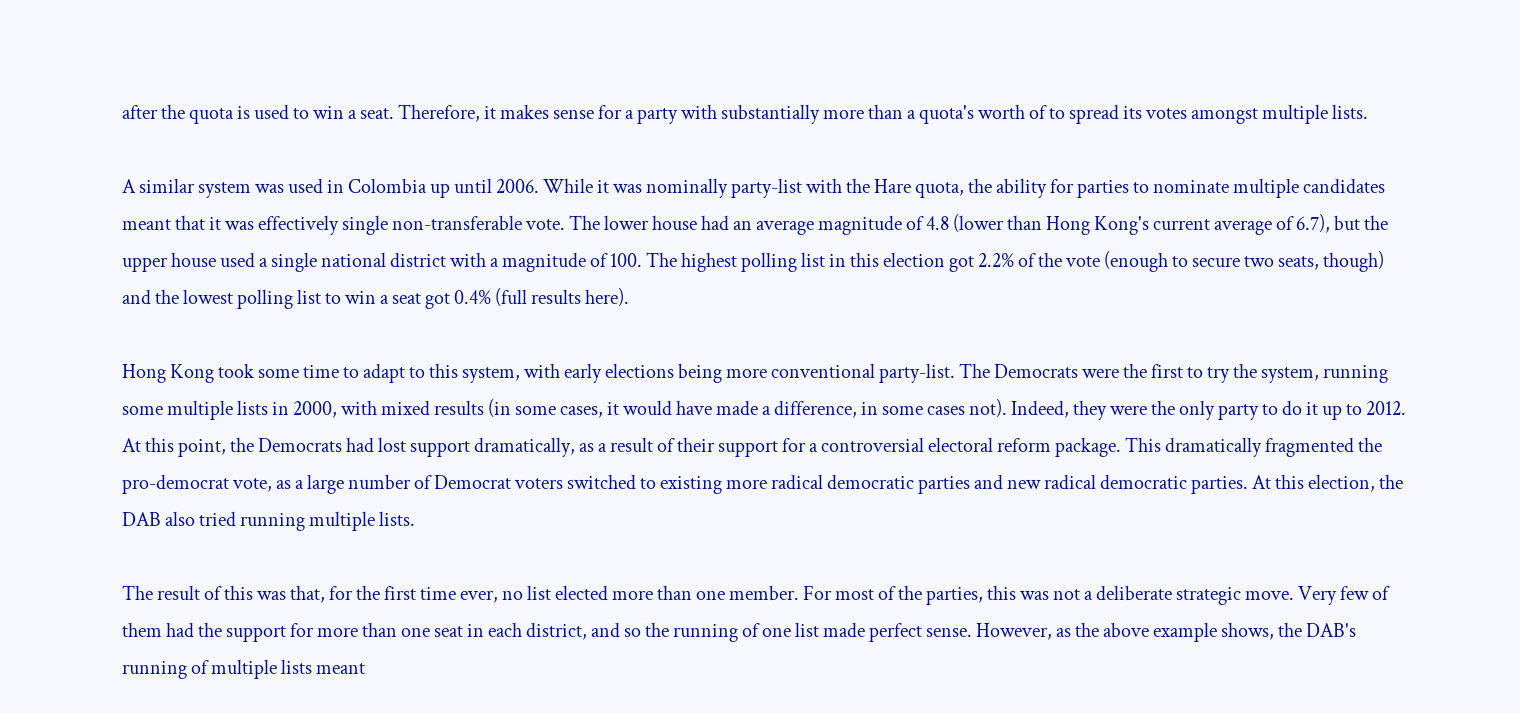after the quota is used to win a seat. Therefore, it makes sense for a party with substantially more than a quota's worth of to spread its votes amongst multiple lists.

A similar system was used in Colombia up until 2006. While it was nominally party-list with the Hare quota, the ability for parties to nominate multiple candidates meant that it was effectively single non-transferable vote. The lower house had an average magnitude of 4.8 (lower than Hong Kong's current average of 6.7), but the upper house used a single national district with a magnitude of 100. The highest polling list in this election got 2.2% of the vote (enough to secure two seats, though) and the lowest polling list to win a seat got 0.4% (full results here).

Hong Kong took some time to adapt to this system, with early elections being more conventional party-list. The Democrats were the first to try the system, running some multiple lists in 2000, with mixed results (in some cases, it would have made a difference, in some cases not). Indeed, they were the only party to do it up to 2012. At this point, the Democrats had lost support dramatically, as a result of their support for a controversial electoral reform package. This dramatically fragmented the pro-democrat vote, as a large number of Democrat voters switched to existing more radical democratic parties and new radical democratic parties. At this election, the DAB also tried running multiple lists.

The result of this was that, for the first time ever, no list elected more than one member. For most of the parties, this was not a deliberate strategic move. Very few of them had the support for more than one seat in each district, and so the running of one list made perfect sense. However, as the above example shows, the DAB's running of multiple lists meant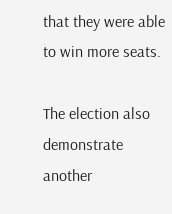that they were able to win more seats.

The election also demonstrate another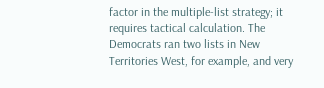factor in the multiple-list strategy; it requires tactical calculation. The Democrats ran two lists in New Territories West, for example, and very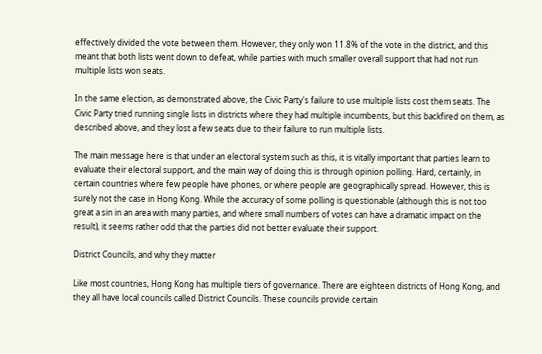effectively divided the vote between them. However, they only won 11.8% of the vote in the district, and this meant that both lists went down to defeat, while parties with much smaller overall support that had not run multiple lists won seats.

In the same election, as demonstrated above, the Civic Party's failure to use multiple lists cost them seats. The Civic Party tried running single lists in districts where they had multiple incumbents, but this backfired on them, as described above, and they lost a few seats due to their failure to run multiple lists.

The main message here is that under an electoral system such as this, it is vitally important that parties learn to evaluate their electoral support, and the main way of doing this is through opinion polling. Hard, certainly, in certain countries where few people have phones, or where people are geographically spread. However, this is surely not the case in Hong Kong. While the accuracy of some polling is questionable (although this is not too great a sin in an area with many parties, and where small numbers of votes can have a dramatic impact on the result), it seems rather odd that the parties did not better evaluate their support.

District Councils, and why they matter

Like most countries, Hong Kong has multiple tiers of governance. There are eighteen districts of Hong Kong, and they all have local councils called District Councils. These councils provide certain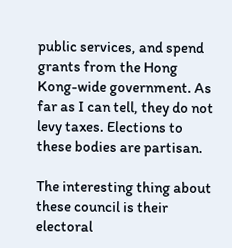public services, and spend grants from the Hong Kong-wide government. As far as I can tell, they do not levy taxes. Elections to these bodies are partisan.

The interesting thing about these council is their electoral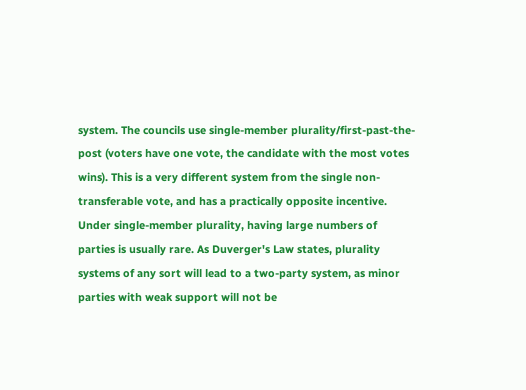system. The councils use single-member plurality/first-past-the-post (voters have one vote, the candidate with the most votes wins). This is a very different system from the single non-transferable vote, and has a practically opposite incentive. Under single-member plurality, having large numbers of parties is usually rare. As Duverger's Law states, plurality systems of any sort will lead to a two-party system, as minor parties with weak support will not be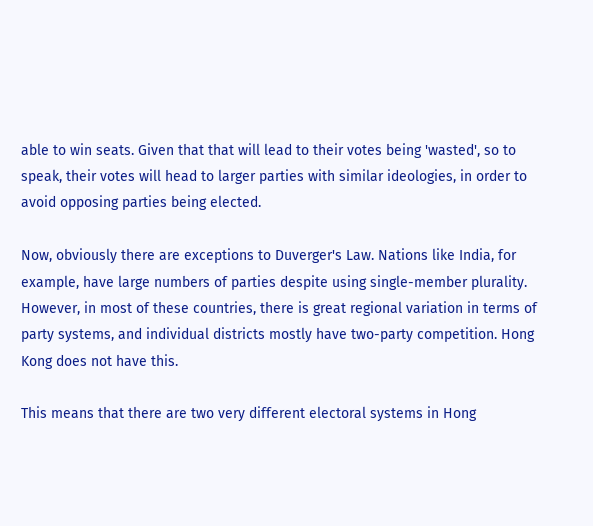able to win seats. Given that that will lead to their votes being 'wasted', so to speak, their votes will head to larger parties with similar ideologies, in order to avoid opposing parties being elected.

Now, obviously there are exceptions to Duverger's Law. Nations like India, for example, have large numbers of parties despite using single-member plurality. However, in most of these countries, there is great regional variation in terms of party systems, and individual districts mostly have two-party competition. Hong Kong does not have this.

This means that there are two very different electoral systems in Hong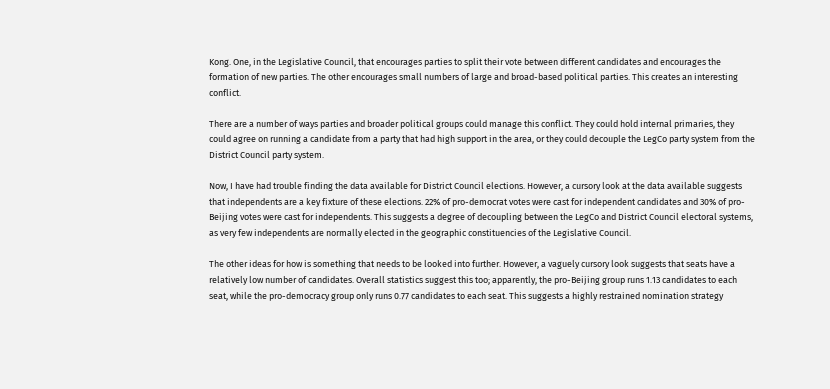Kong. One, in the Legislative Council, that encourages parties to split their vote between different candidates and encourages the formation of new parties. The other encourages small numbers of large and broad-based political parties. This creates an interesting conflict.

There are a number of ways parties and broader political groups could manage this conflict. They could hold internal primaries, they could agree on running a candidate from a party that had high support in the area, or they could decouple the LegCo party system from the District Council party system.

Now, I have had trouble finding the data available for District Council elections. However, a cursory look at the data available suggests that independents are a key fixture of these elections. 22% of pro-democrat votes were cast for independent candidates and 30% of pro-Beijing votes were cast for independents. This suggests a degree of decoupling between the LegCo and District Council electoral systems, as very few independents are normally elected in the geographic constituencies of the Legislative Council.

The other ideas for how is something that needs to be looked into further. However, a vaguely cursory look suggests that seats have a relatively low number of candidates. Overall statistics suggest this too; apparently, the pro-Beijing group runs 1.13 candidates to each seat, while the pro-democracy group only runs 0.77 candidates to each seat. This suggests a highly restrained nomination strategy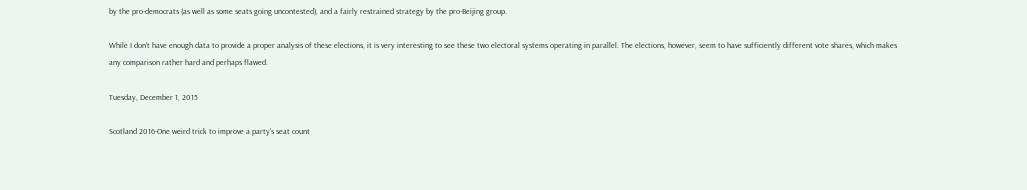by the pro-democrats (as well as some seats going uncontested), and a fairly restrained strategy by the pro-Beijing group.

While I don't have enough data to provide a proper analysis of these elections, it is very interesting to see these two electoral systems operating in parallel. The elections, however, seem to have sufficiently different vote shares, which makes any comparison rather hard and perhaps flawed.

Tuesday, December 1, 2015

Scotland 2016-One weird trick to improve a party's seat count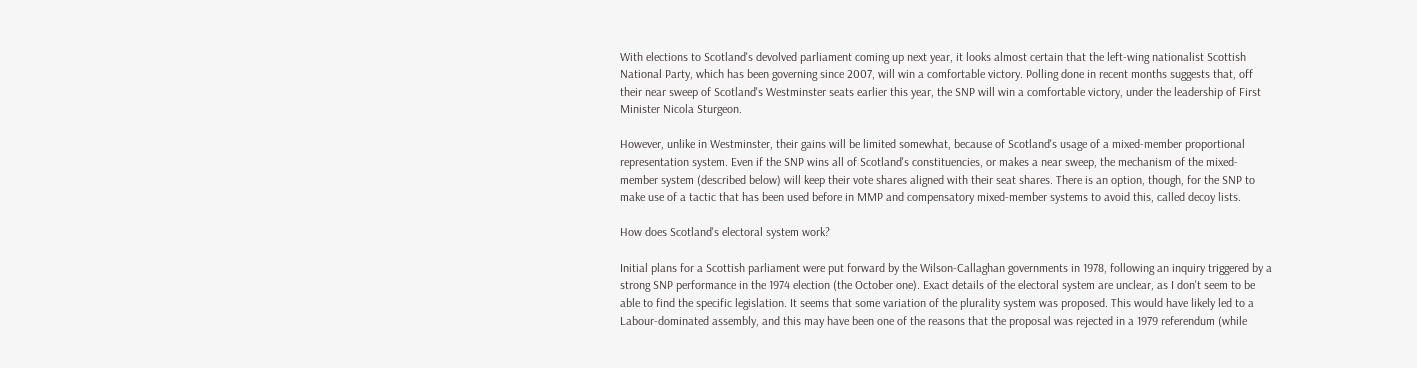With elections to Scotland's devolved parliament coming up next year, it looks almost certain that the left-wing nationalist Scottish National Party, which has been governing since 2007, will win a comfortable victory. Polling done in recent months suggests that, off their near sweep of Scotland's Westminster seats earlier this year, the SNP will win a comfortable victory, under the leadership of First Minister Nicola Sturgeon.

However, unlike in Westminster, their gains will be limited somewhat, because of Scotland's usage of a mixed-member proportional representation system. Even if the SNP wins all of Scotland's constituencies, or makes a near sweep, the mechanism of the mixed-member system (described below) will keep their vote shares aligned with their seat shares. There is an option, though, for the SNP to make use of a tactic that has been used before in MMP and compensatory mixed-member systems to avoid this, called decoy lists.

How does Scotland's electoral system work?

Initial plans for a Scottish parliament were put forward by the Wilson-Callaghan governments in 1978, following an inquiry triggered by a strong SNP performance in the 1974 election (the October one). Exact details of the electoral system are unclear, as I don't seem to be able to find the specific legislation. It seems that some variation of the plurality system was proposed. This would have likely led to a Labour-dominated assembly, and this may have been one of the reasons that the proposal was rejected in a 1979 referendum (while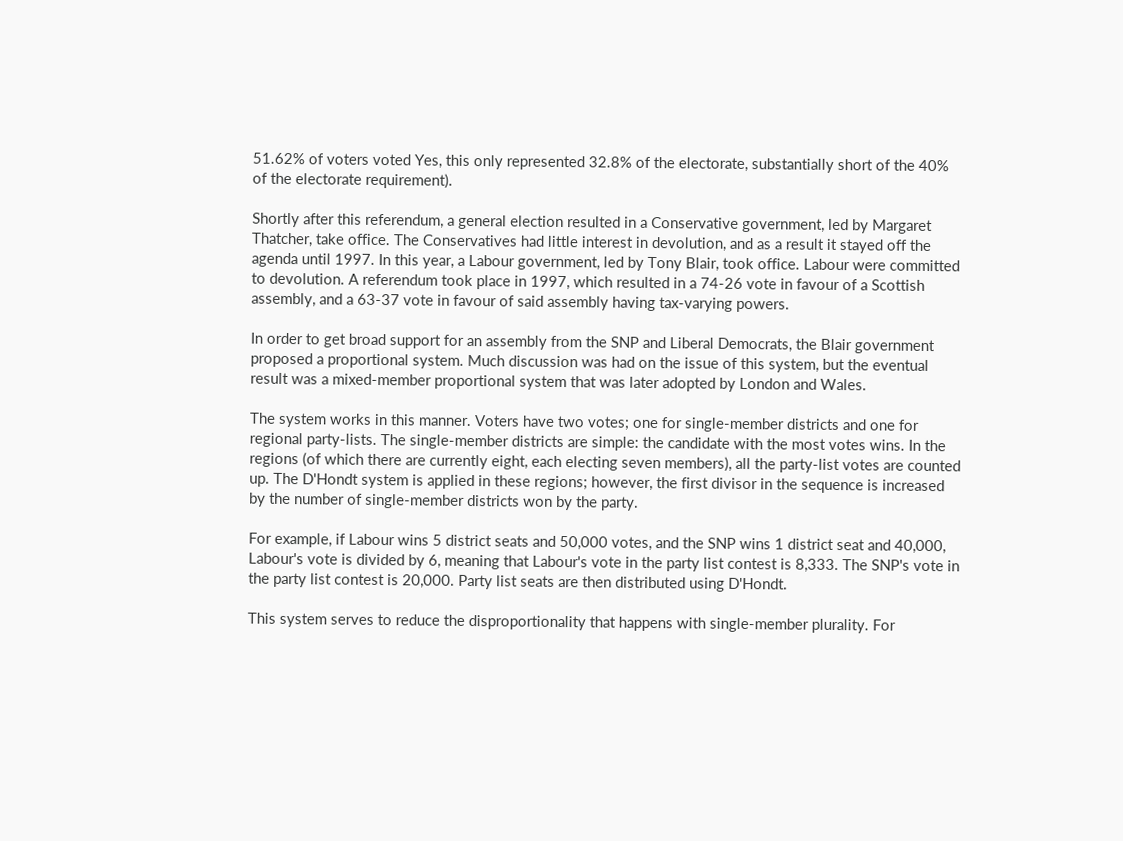51.62% of voters voted Yes, this only represented 32.8% of the electorate, substantially short of the 40% of the electorate requirement).

Shortly after this referendum, a general election resulted in a Conservative government, led by Margaret Thatcher, take office. The Conservatives had little interest in devolution, and as a result it stayed off the agenda until 1997. In this year, a Labour government, led by Tony Blair, took office. Labour were committed to devolution. A referendum took place in 1997, which resulted in a 74-26 vote in favour of a Scottish assembly, and a 63-37 vote in favour of said assembly having tax-varying powers.

In order to get broad support for an assembly from the SNP and Liberal Democrats, the Blair government proposed a proportional system. Much discussion was had on the issue of this system, but the eventual result was a mixed-member proportional system that was later adopted by London and Wales.

The system works in this manner. Voters have two votes; one for single-member districts and one for regional party-lists. The single-member districts are simple: the candidate with the most votes wins. In the regions (of which there are currently eight, each electing seven members), all the party-list votes are counted up. The D'Hondt system is applied in these regions; however, the first divisor in the sequence is increased by the number of single-member districts won by the party.

For example, if Labour wins 5 district seats and 50,000 votes, and the SNP wins 1 district seat and 40,000, Labour's vote is divided by 6, meaning that Labour's vote in the party list contest is 8,333. The SNP's vote in the party list contest is 20,000. Party list seats are then distributed using D'Hondt.

This system serves to reduce the disproportionality that happens with single-member plurality. For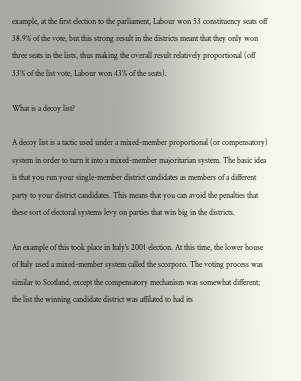example, at the first election to the parliament, Labour won 53 constituency seats off 38.9% of the vote, but this strong result in the districts meant that they only won three seats in the lists, thus making the overall result relatively proportional (off 33% of the list vote, Labour won 43% of the seats).

What is a decoy list?

A decoy list is a tactic used under a mixed-member proportional (or compensatory) system in order to turn it into a mixed-member majoritarian system. The basic idea is that you run your single-member district candidates as members of a different party to your district candidates. This means that you can avoid the penalties that these sort of electoral systems levy on parties that win big in the districts.

An example of this took place in Italy's 2001 election. At this time, the lower house of Italy used a mixed-member system called the scorporo. The voting process was similar to Scotland, except the compensatory mechanism was somewhat different; the list the winning candidate district was affilated to had its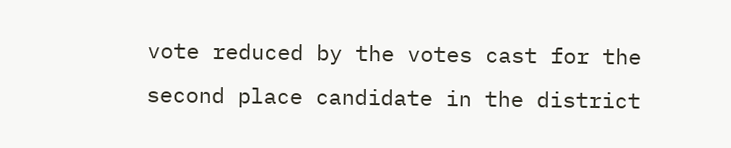vote reduced by the votes cast for the second place candidate in the district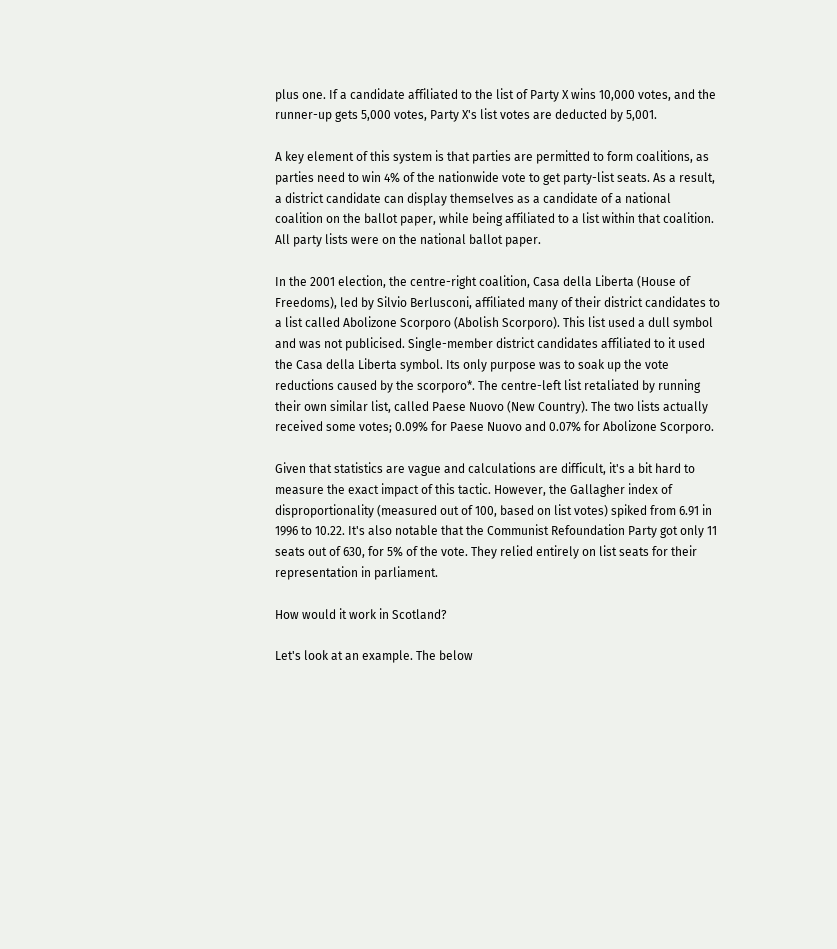plus one. If a candidate affiliated to the list of Party X wins 10,000 votes, and the runner-up gets 5,000 votes, Party X's list votes are deducted by 5,001.

A key element of this system is that parties are permitted to form coalitions, as parties need to win 4% of the nationwide vote to get party-list seats. As a result, a district candidate can display themselves as a candidate of a national coalition on the ballot paper, while being affiliated to a list within that coalition. All party lists were on the national ballot paper.

In the 2001 election, the centre-right coalition, Casa della Liberta (House of Freedoms), led by Silvio Berlusconi, affiliated many of their district candidates to a list called Abolizone Scorporo (Abolish Scorporo). This list used a dull symbol and was not publicised. Single-member district candidates affiliated to it used the Casa della Liberta symbol. Its only purpose was to soak up the vote reductions caused by the scorporo*. The centre-left list retaliated by running their own similar list, called Paese Nuovo (New Country). The two lists actually received some votes; 0.09% for Paese Nuovo and 0.07% for Abolizone Scorporo.

Given that statistics are vague and calculations are difficult, it's a bit hard to measure the exact impact of this tactic. However, the Gallagher index of disproportionality (measured out of 100, based on list votes) spiked from 6.91 in 1996 to 10.22. It's also notable that the Communist Refoundation Party got only 11 seats out of 630, for 5% of the vote. They relied entirely on list seats for their representation in parliament.

How would it work in Scotland?

Let's look at an example. The below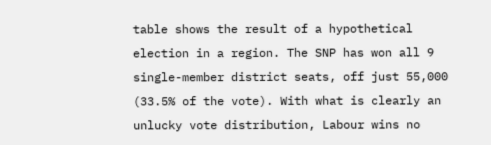table shows the result of a hypothetical election in a region. The SNP has won all 9 single-member district seats, off just 55,000 (33.5% of the vote). With what is clearly an unlucky vote distribution, Labour wins no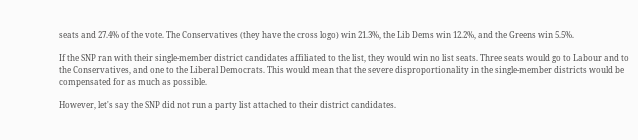seats and 27.4% of the vote. The Conservatives (they have the cross logo) win 21.3%, the Lib Dems win 12.2%, and the Greens win 5.5%.

If the SNP ran with their single-member district candidates affiliated to the list, they would win no list seats. Three seats would go to Labour and to the Conservatives, and one to the Liberal Democrats. This would mean that the severe disproportionality in the single-member districts would be compensated for as much as possible.

However, let's say the SNP did not run a party list attached to their district candidates.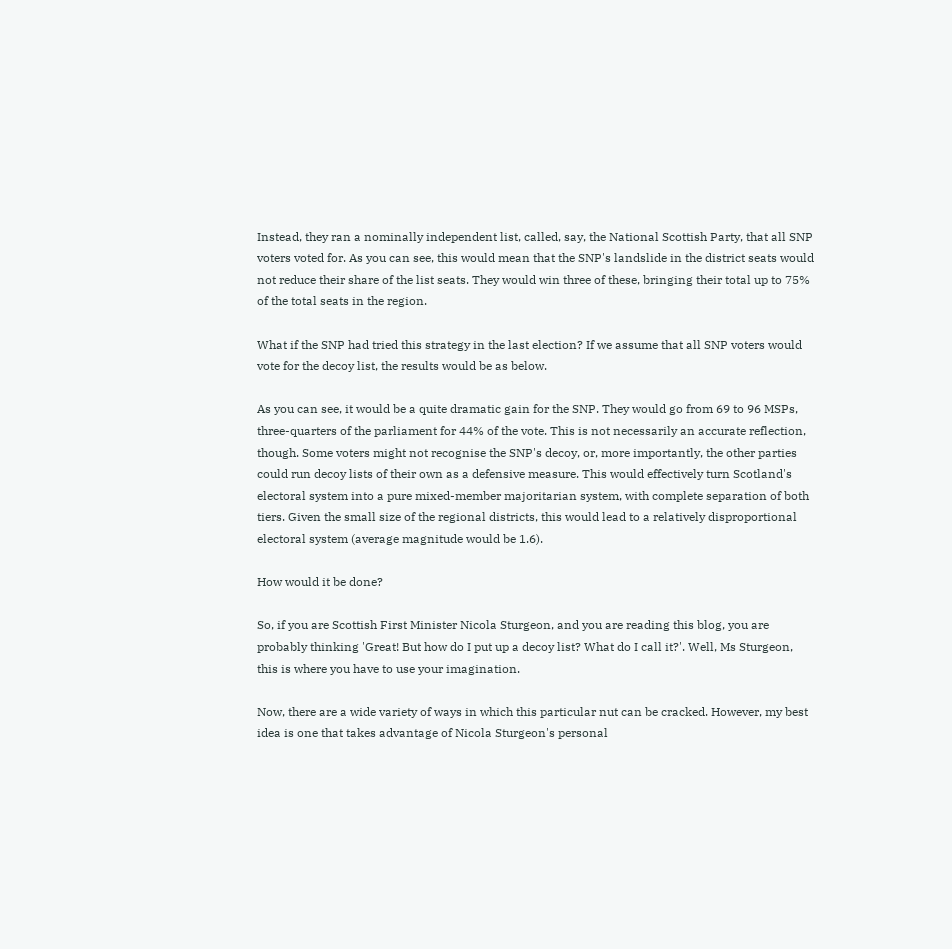Instead, they ran a nominally independent list, called, say, the National Scottish Party, that all SNP voters voted for. As you can see, this would mean that the SNP's landslide in the district seats would not reduce their share of the list seats. They would win three of these, bringing their total up to 75% of the total seats in the region.

What if the SNP had tried this strategy in the last election? If we assume that all SNP voters would vote for the decoy list, the results would be as below.

As you can see, it would be a quite dramatic gain for the SNP. They would go from 69 to 96 MSPs, three-quarters of the parliament for 44% of the vote. This is not necessarily an accurate reflection, though. Some voters might not recognise the SNP's decoy, or, more importantly, the other parties could run decoy lists of their own as a defensive measure. This would effectively turn Scotland's electoral system into a pure mixed-member majoritarian system, with complete separation of both tiers. Given the small size of the regional districts, this would lead to a relatively disproportional electoral system (average magnitude would be 1.6).

How would it be done?

So, if you are Scottish First Minister Nicola Sturgeon, and you are reading this blog, you are probably thinking 'Great! But how do I put up a decoy list? What do I call it?'. Well, Ms Sturgeon, this is where you have to use your imagination.

Now, there are a wide variety of ways in which this particular nut can be cracked. However, my best idea is one that takes advantage of Nicola Sturgeon's personal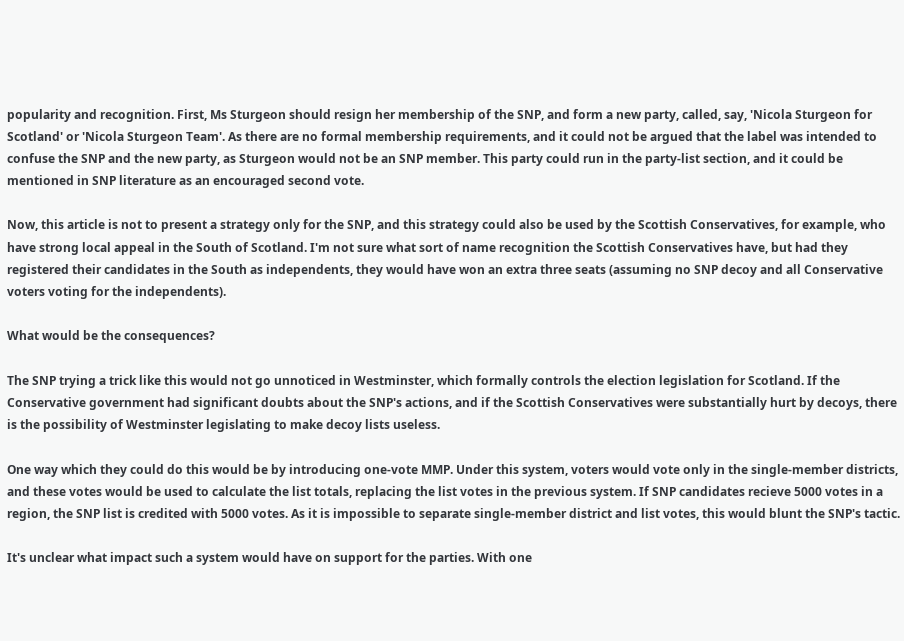popularity and recognition. First, Ms Sturgeon should resign her membership of the SNP, and form a new party, called, say, 'Nicola Sturgeon for Scotland' or 'Nicola Sturgeon Team'. As there are no formal membership requirements, and it could not be argued that the label was intended to confuse the SNP and the new party, as Sturgeon would not be an SNP member. This party could run in the party-list section, and it could be mentioned in SNP literature as an encouraged second vote.

Now, this article is not to present a strategy only for the SNP, and this strategy could also be used by the Scottish Conservatives, for example, who have strong local appeal in the South of Scotland. I'm not sure what sort of name recognition the Scottish Conservatives have, but had they registered their candidates in the South as independents, they would have won an extra three seats (assuming no SNP decoy and all Conservative voters voting for the independents).

What would be the consequences?

The SNP trying a trick like this would not go unnoticed in Westminster, which formally controls the election legislation for Scotland. If the Conservative government had significant doubts about the SNP's actions, and if the Scottish Conservatives were substantially hurt by decoys, there is the possibility of Westminster legislating to make decoy lists useless.

One way which they could do this would be by introducing one-vote MMP. Under this system, voters would vote only in the single-member districts, and these votes would be used to calculate the list totals, replacing the list votes in the previous system. If SNP candidates recieve 5000 votes in a region, the SNP list is credited with 5000 votes. As it is impossible to separate single-member district and list votes, this would blunt the SNP's tactic.

It's unclear what impact such a system would have on support for the parties. With one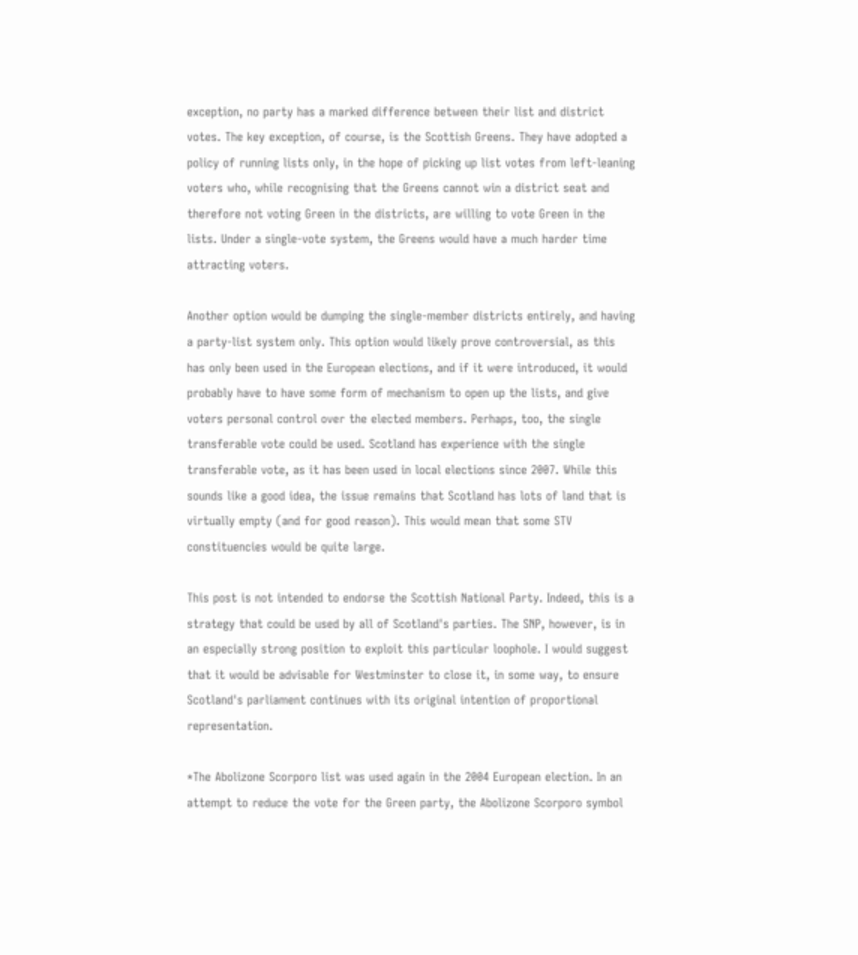exception, no party has a marked difference between their list and district votes. The key exception, of course, is the Scottish Greens. They have adopted a policy of running lists only, in the hope of picking up list votes from left-leaning voters who, while recognising that the Greens cannot win a district seat and therefore not voting Green in the districts, are willing to vote Green in the lists. Under a single-vote system, the Greens would have a much harder time attracting voters.

Another option would be dumping the single-member districts entirely, and having a party-list system only. This option would likely prove controversial, as this has only been used in the European elections, and if it were introduced, it would probably have to have some form of mechanism to open up the lists, and give voters personal control over the elected members. Perhaps, too, the single transferable vote could be used. Scotland has experience with the single transferable vote, as it has been used in local elections since 2007. While this sounds like a good idea, the issue remains that Scotland has lots of land that is virtually empty (and for good reason). This would mean that some STV constituencies would be quite large.

This post is not intended to endorse the Scottish National Party. Indeed, this is a strategy that could be used by all of Scotland's parties. The SNP, however, is in an especially strong position to exploit this particular loophole. I would suggest that it would be advisable for Westminster to close it, in some way, to ensure Scotland's parliament continues with its original intention of proportional representation.

*The Abolizone Scorporo list was used again in the 2004 European election. In an attempt to reduce the vote for the Green party, the Abolizone Scorporo symbol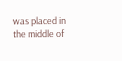was placed in the middle of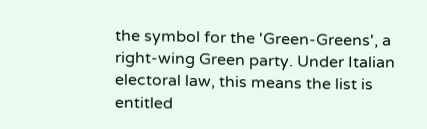the symbol for the 'Green-Greens', a right-wing Green party. Under Italian electoral law, this means the list is entitled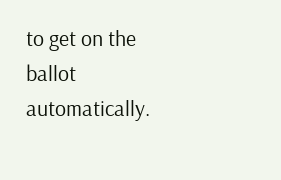to get on the ballot automatically.